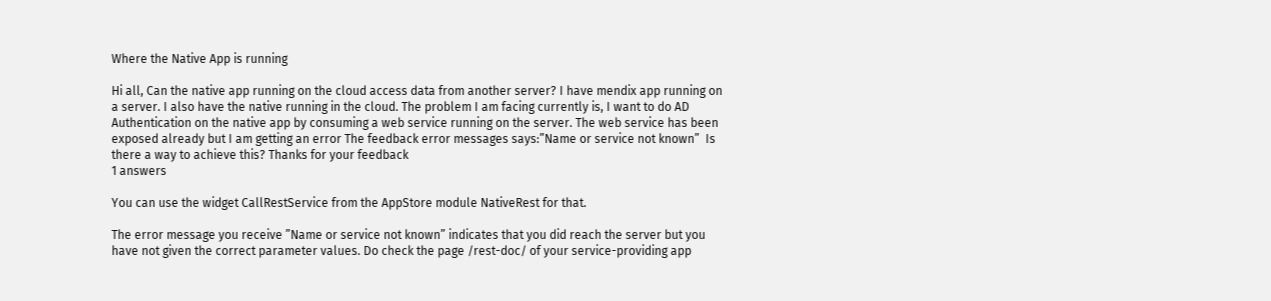Where the Native App is running

Hi all, Can the native app running on the cloud access data from another server? I have mendix app running on a server. I also have the native running in the cloud. The problem I am facing currently is, I want to do AD Authentication on the native app by consuming a web service running on the server. The web service has been exposed already but I am getting an error The feedback error messages says:”Name or service not known”  Is there a way to achieve this? Thanks for your feedback
1 answers

You can use the widget CallRestService from the AppStore module NativeRest for that.

The error message you receive ”Name or service not known” indicates that you did reach the server but you have not given the correct parameter values. Do check the page /rest-doc/ of your service-providing app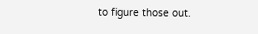to figure those out.